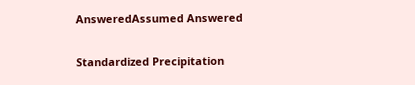AnsweredAssumed Answered

Standardized Precipitation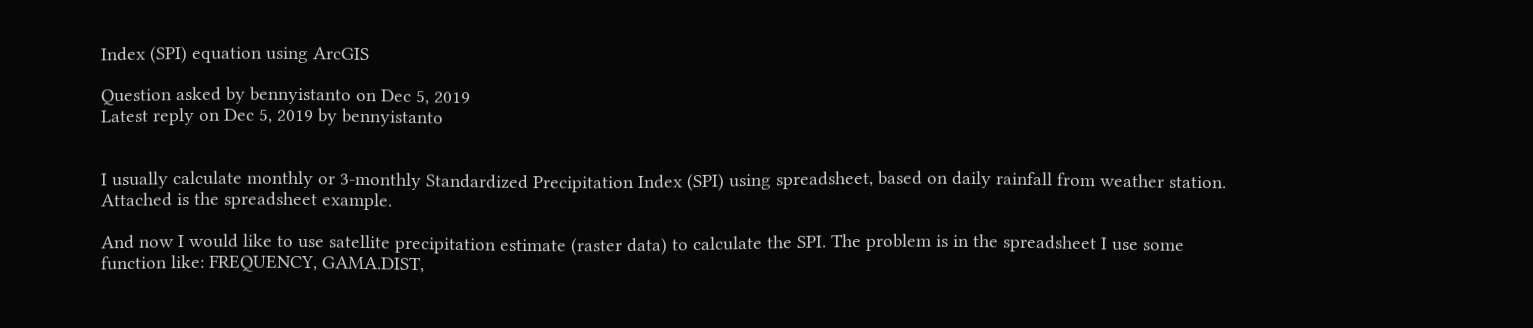Index (SPI) equation using ArcGIS

Question asked by bennyistanto on Dec 5, 2019
Latest reply on Dec 5, 2019 by bennyistanto


I usually calculate monthly or 3-monthly Standardized Precipitation Index (SPI) using spreadsheet, based on daily rainfall from weather station. Attached is the spreadsheet example.

And now I would like to use satellite precipitation estimate (raster data) to calculate the SPI. The problem is in the spreadsheet I use some function like: FREQUENCY, GAMA.DIST,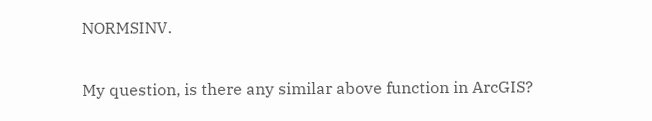NORMSINV.


My question, is there any similar above function in ArcGIS?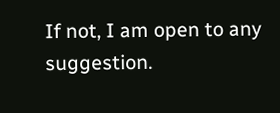If not, I am open to any suggestion.